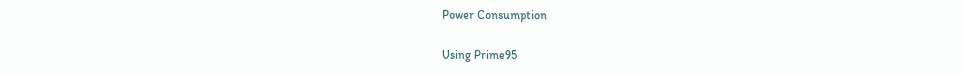Power Consumption

Using Prime95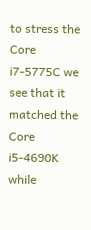to stress the Core i7-5775C we see that it matched the Core i5-4690K while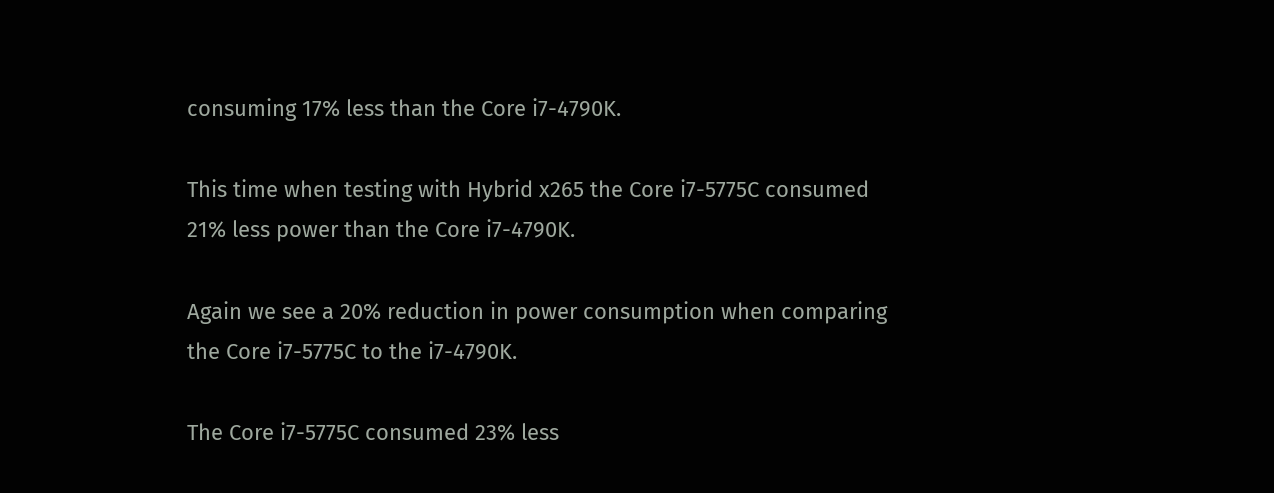consuming 17% less than the Core i7-4790K.

This time when testing with Hybrid x265 the Core i7-5775C consumed 21% less power than the Core i7-4790K.

Again we see a 20% reduction in power consumption when comparing the Core i7-5775C to the i7-4790K.

The Core i7-5775C consumed 23% less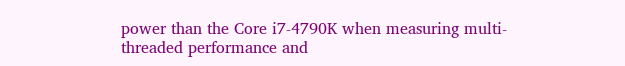power than the Core i7-4790K when measuring multi-threaded performance and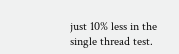just 10% less in the single thread test.